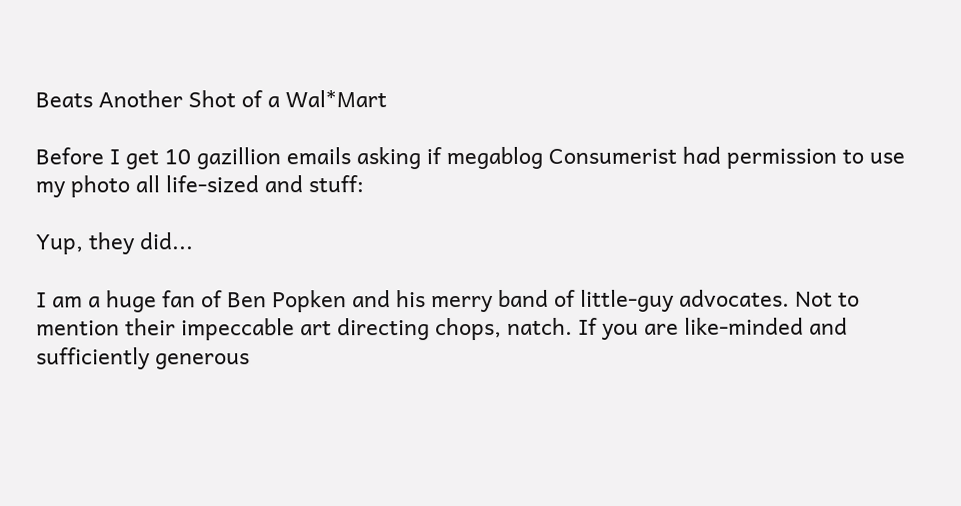Beats Another Shot of a Wal*Mart

Before I get 10 gazillion emails asking if megablog Consumerist had permission to use my photo all life-sized and stuff:

Yup, they did...

I am a huge fan of Ben Popken and his merry band of little-guy advocates. Not to mention their impeccable art directing chops, natch. If you are like-minded and sufficiently generous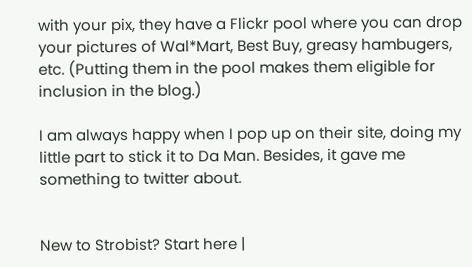with your pix, they have a Flickr pool where you can drop your pictures of Wal*Mart, Best Buy, greasy hambugers, etc. (Putting them in the pool makes them eligible for inclusion in the blog.)

I am always happy when I pop up on their site, doing my little part to stick it to Da Man. Besides, it gave me something to twitter about.


New to Strobist? Start here |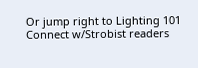Or jump right to Lighting 101
Connect w/Strobist readers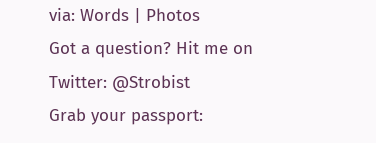via: Words | Photos
Got a question? Hit me on Twitter: @Strobist
Grab your passport: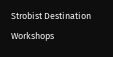Strobist Destination Workshops